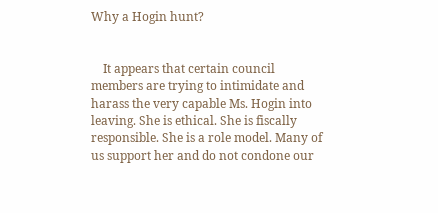Why a Hogin hunt?


    It appears that certain council members are trying to intimidate and harass the very capable Ms. Hogin into leaving. She is ethical. She is fiscally responsible. She is a role model. Many of us support her and do not condone our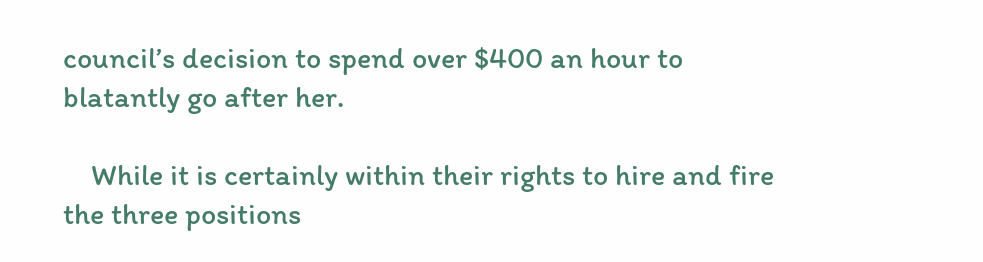council’s decision to spend over $400 an hour to blatantly go after her.

    While it is certainly within their rights to hire and fire the three positions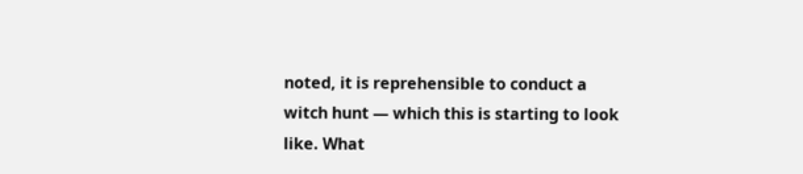noted, it is reprehensible to conduct a witch hunt — which this is starting to look like. What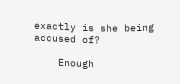exactly is she being accused of?

    Enough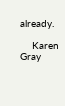already.

    Karen Gray